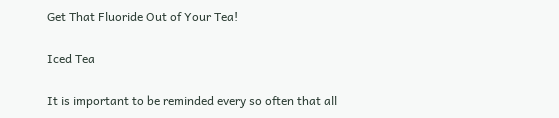Get That Fluoride Out of Your Tea!

Iced Tea

It is important to be reminded every so often that all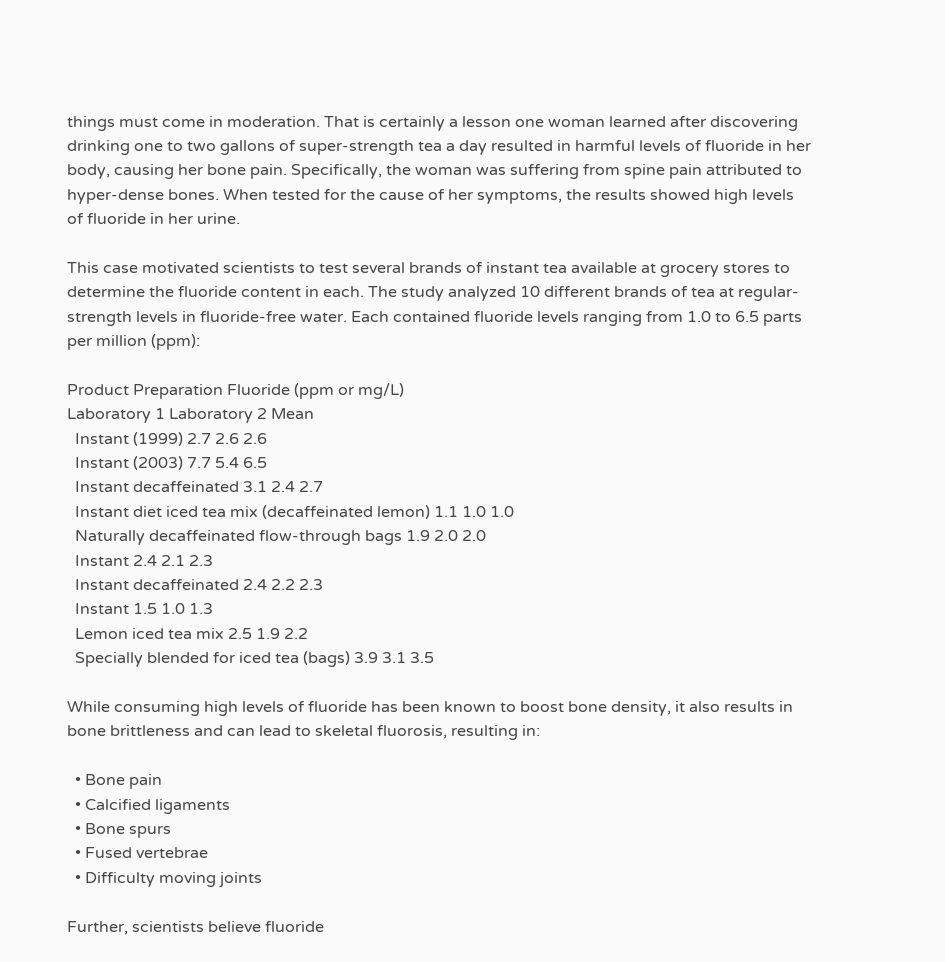things must come in moderation. That is certainly a lesson one woman learned after discovering drinking one to two gallons of super-strength tea a day resulted in harmful levels of fluoride in her body, causing her bone pain. Specifically, the woman was suffering from spine pain attributed to hyper-dense bones. When tested for the cause of her symptoms, the results showed high levels of fluoride in her urine.

This case motivated scientists to test several brands of instant tea available at grocery stores to determine the fluoride content in each. The study analyzed 10 different brands of tea at regular-strength levels in fluoride-free water. Each contained fluoride levels ranging from 1.0 to 6.5 parts per million (ppm):

Product Preparation Fluoride (ppm or mg/L)
Laboratory 1 Laboratory 2 Mean
  Instant (1999) 2.7 2.6 2.6
  Instant (2003) 7.7 5.4 6.5
  Instant decaffeinated 3.1 2.4 2.7
  Instant diet iced tea mix (decaffeinated lemon) 1.1 1.0 1.0
  Naturally decaffeinated flow-through bags 1.9 2.0 2.0
  Instant 2.4 2.1 2.3
  Instant decaffeinated 2.4 2.2 2.3
  Instant 1.5 1.0 1.3
  Lemon iced tea mix 2.5 1.9 2.2
  Specially blended for iced tea (bags) 3.9 3.1 3.5

While consuming high levels of fluoride has been known to boost bone density, it also results in bone brittleness and can lead to skeletal fluorosis, resulting in:

  • Bone pain
  • Calcified ligaments
  • Bone spurs
  • Fused vertebrae
  • Difficulty moving joints

Further, scientists believe fluoride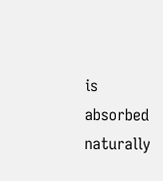is absorbed naturally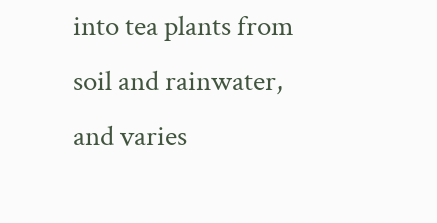into tea plants from soil and rainwater, and varies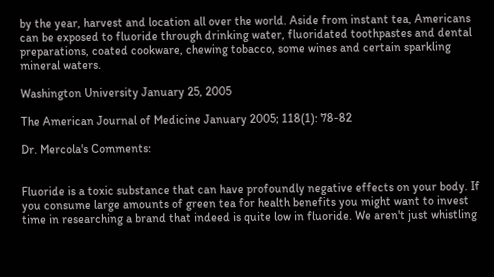by the year, harvest and location all over the world. Aside from instant tea, Americans can be exposed to fluoride through drinking water, fluoridated toothpastes and dental preparations, coated cookware, chewing tobacco, some wines and certain sparkling mineral waters.

Washington University January 25, 2005

The American Journal of Medicine January 2005; 118(1): 78-82

Dr. Mercola's Comments:


Fluoride is a toxic substance that can have profoundly negative effects on your body. If you consume large amounts of green tea for health benefits you might want to invest time in researching a brand that indeed is quite low in fluoride. We aren't just whistling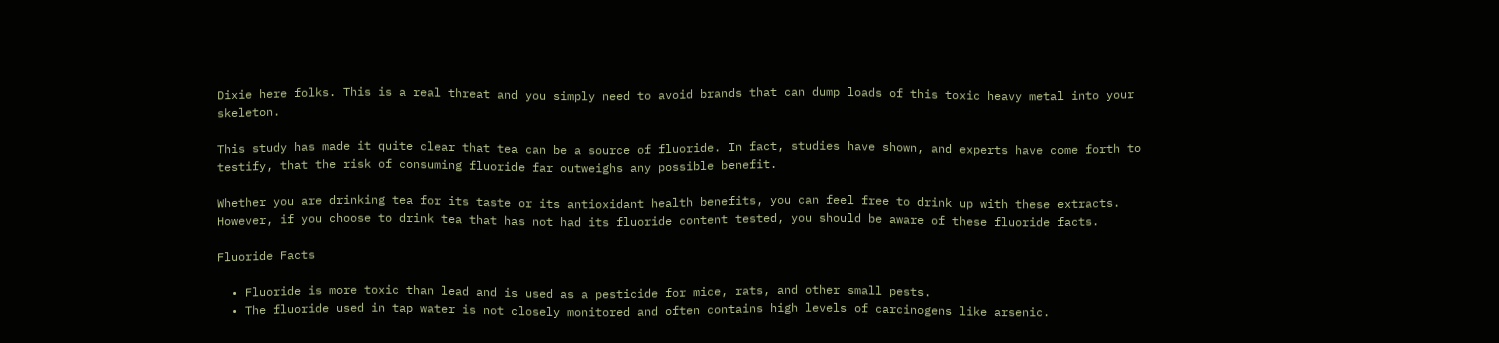Dixie here folks. This is a real threat and you simply need to avoid brands that can dump loads of this toxic heavy metal into your skeleton.

This study has made it quite clear that tea can be a source of fluoride. In fact, studies have shown, and experts have come forth to testify, that the risk of consuming fluoride far outweighs any possible benefit.

Whether you are drinking tea for its taste or its antioxidant health benefits, you can feel free to drink up with these extracts. However, if you choose to drink tea that has not had its fluoride content tested, you should be aware of these fluoride facts.

Fluoride Facts

  • Fluoride is more toxic than lead and is used as a pesticide for mice, rats, and other small pests.
  • The fluoride used in tap water is not closely monitored and often contains high levels of carcinogens like arsenic.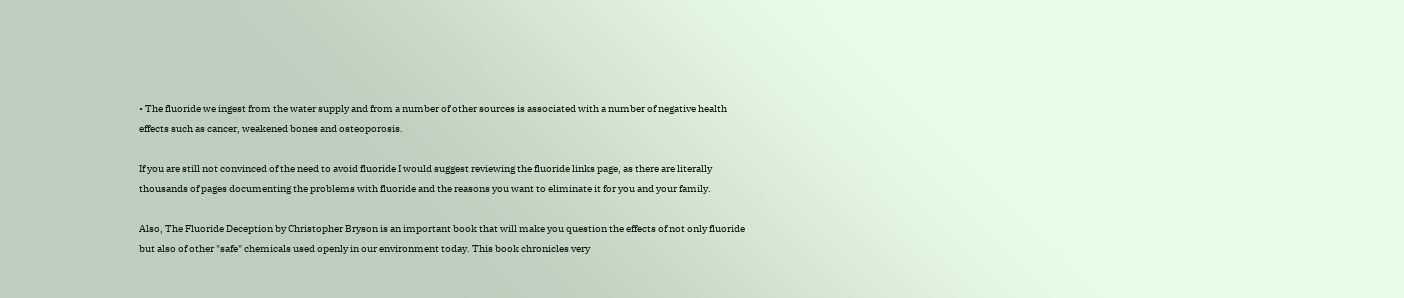• The fluoride we ingest from the water supply and from a number of other sources is associated with a number of negative health effects such as cancer, weakened bones and osteoporosis.

If you are still not convinced of the need to avoid fluoride I would suggest reviewing the fluoride links page, as there are literally thousands of pages documenting the problems with fluoride and the reasons you want to eliminate it for you and your family.

Also, The Fluoride Deception by Christopher Bryson is an important book that will make you question the effects of not only fluoride but also of other "safe" chemicals used openly in our environment today. This book chronicles very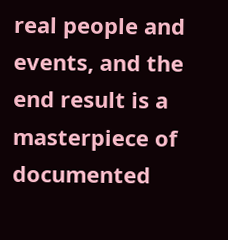real people and events, and the end result is a masterpiece of documented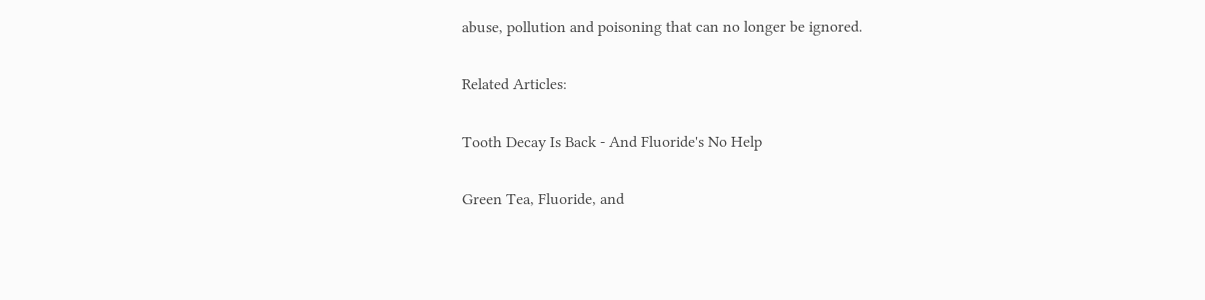abuse, pollution and poisoning that can no longer be ignored.

Related Articles:

Tooth Decay Is Back - And Fluoride's No Help

Green Tea, Fluoride, and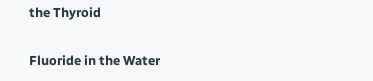the Thyroid

Fluoride in the Water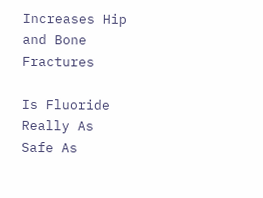Increases Hip and Bone Fractures

Is Fluoride Really As Safe As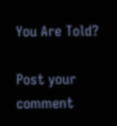You Are Told?

Post your comment